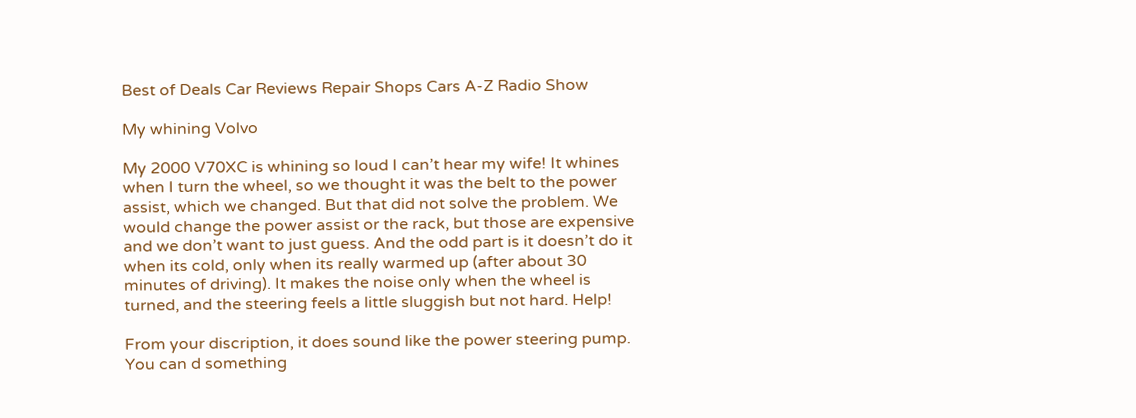Best of Deals Car Reviews Repair Shops Cars A-Z Radio Show

My whining Volvo

My 2000 V70XC is whining so loud I can’t hear my wife! It whines when I turn the wheel, so we thought it was the belt to the power assist, which we changed. But that did not solve the problem. We would change the power assist or the rack, but those are expensive and we don’t want to just guess. And the odd part is it doesn’t do it when its cold, only when its really warmed up (after about 30 minutes of driving). It makes the noise only when the wheel is turned, and the steering feels a little sluggish but not hard. Help!

From your discription, it does sound like the power steering pump. You can d something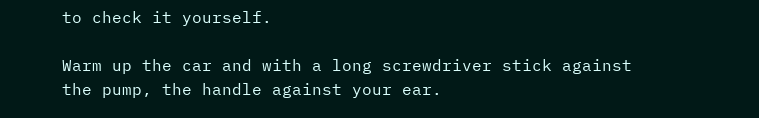to check it yourself.

Warm up the car and with a long screwdriver stick against the pump, the handle against your ear.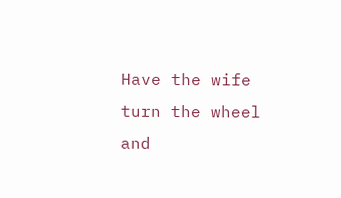Have the wife turn the wheel and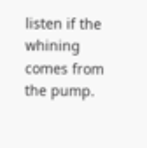listen if the whining comes from the pump.